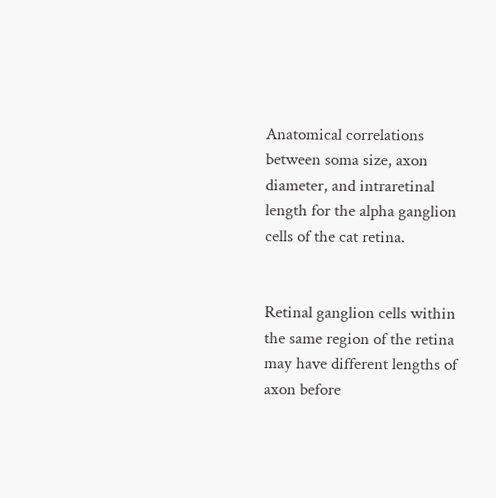Anatomical correlations between soma size, axon diameter, and intraretinal length for the alpha ganglion cells of the cat retina.


Retinal ganglion cells within the same region of the retina may have different lengths of axon before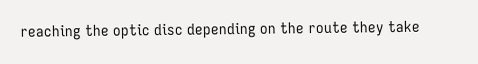reaching the optic disc depending on the route they take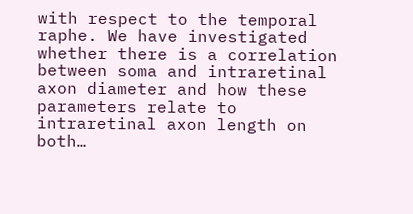with respect to the temporal raphe. We have investigated whether there is a correlation between soma and intraretinal axon diameter and how these parameters relate to intraretinal axon length on both…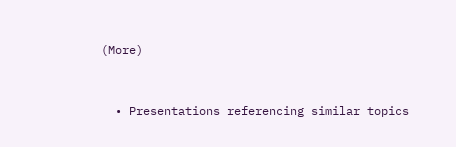(More)


  • Presentations referencing similar topics